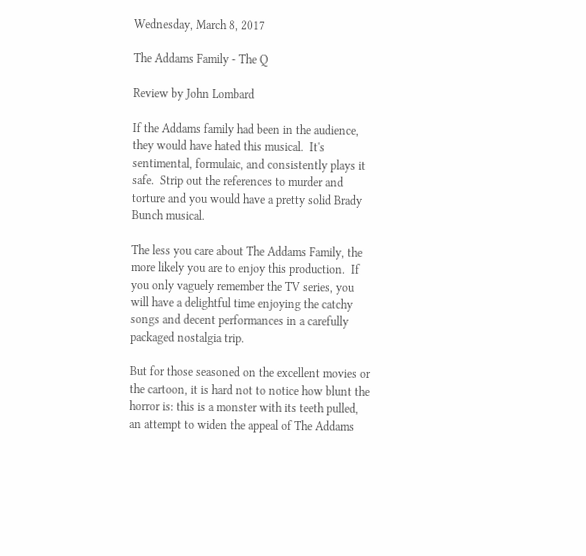Wednesday, March 8, 2017

The Addams Family - The Q

Review by John Lombard

If the Addams family had been in the audience, they would have hated this musical.  It's sentimental, formulaic, and consistently plays it safe.  Strip out the references to murder and torture and you would have a pretty solid Brady Bunch musical.

The less you care about The Addams Family, the more likely you are to enjoy this production.  If you only vaguely remember the TV series, you will have a delightful time enjoying the catchy songs and decent performances in a carefully packaged nostalgia trip.

But for those seasoned on the excellent movies or the cartoon, it is hard not to notice how blunt the horror is: this is a monster with its teeth pulled, an attempt to widen the appeal of The Addams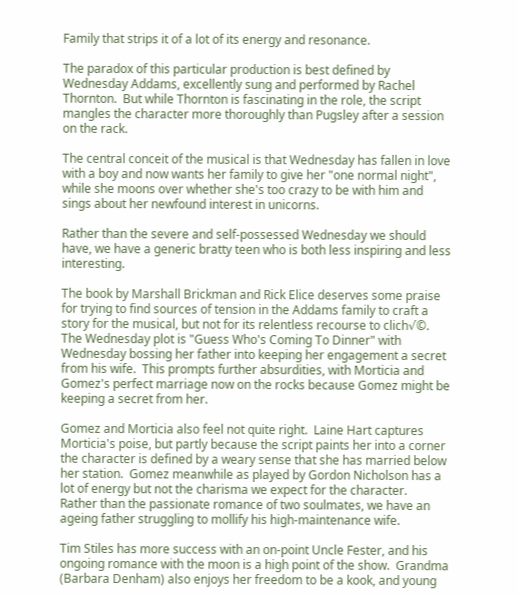Family that strips it of a lot of its energy and resonance.

The paradox of this particular production is best defined by Wednesday Addams, excellently sung and performed by Rachel Thornton.  But while Thornton is fascinating in the role, the script mangles the character more thoroughly than Pugsley after a session on the rack.

The central conceit of the musical is that Wednesday has fallen in love with a boy and now wants her family to give her "one normal night", while she moons over whether she's too crazy to be with him and sings about her newfound interest in unicorns.

Rather than the severe and self-possessed Wednesday we should have, we have a generic bratty teen who is both less inspiring and less interesting.

The book by Marshall Brickman and Rick Elice deserves some praise for trying to find sources of tension in the Addams family to craft a story for the musical, but not for its relentless recourse to clich√©.  The Wednesday plot is "Guess Who's Coming To Dinner" with Wednesday bossing her father into keeping her engagement a secret from his wife.  This prompts further absurdities, with Morticia and Gomez's perfect marriage now on the rocks because Gomez might be keeping a secret from her.

Gomez and Morticia also feel not quite right.  Laine Hart captures Morticia's poise, but partly because the script paints her into a corner the character is defined by a weary sense that she has married below her station.  Gomez meanwhile as played by Gordon Nicholson has a lot of energy but not the charisma we expect for the character.  Rather than the passionate romance of two soulmates, we have an ageing father struggling to mollify his high-maintenance wife.

Tim Stiles has more success with an on-point Uncle Fester, and his ongoing romance with the moon is a high point of the show.  Grandma (Barbara Denham) also enjoys her freedom to be a kook, and young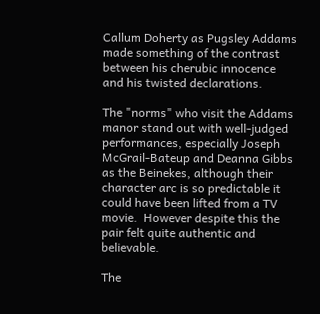Callum Doherty as Pugsley Addams made something of the contrast between his cherubic innocence and his twisted declarations.

The "norms" who visit the Addams manor stand out with well-judged performances, especially Joseph McGrail-Bateup and Deanna Gibbs as the Beinekes, although their character arc is so predictable it could have been lifted from a TV movie.  However despite this the pair felt quite authentic and believable.

The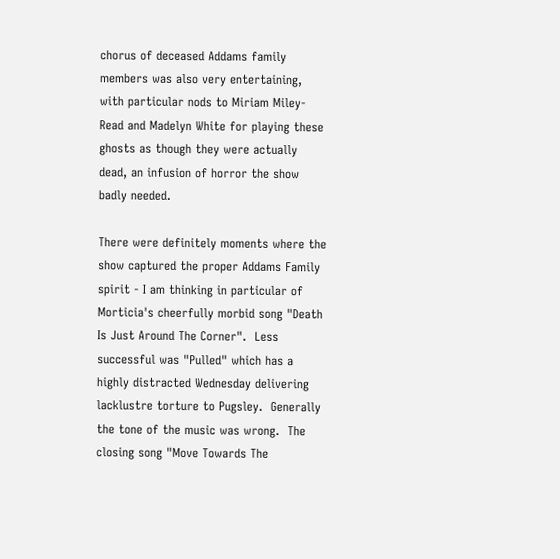chorus of deceased Addams family members was also very entertaining, with particular nods to Miriam Miley-Read and Madelyn White for playing these ghosts as though they were actually dead, an infusion of horror the show badly needed.

There were definitely moments where the show captured the proper Addams Family spirit - I am thinking in particular of Morticia's cheerfully morbid song "Death Is Just Around The Corner".  Less successful was "Pulled" which has a highly distracted Wednesday delivering lacklustre torture to Pugsley.  Generally the tone of the music was wrong.  The closing song "Move Towards The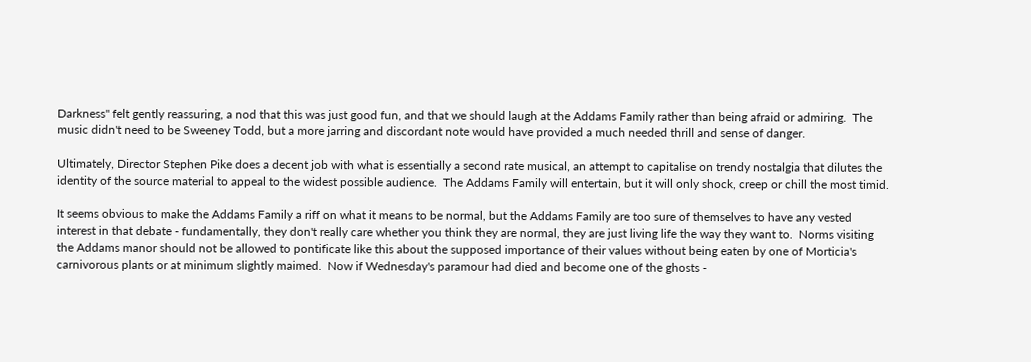Darkness" felt gently reassuring, a nod that this was just good fun, and that we should laugh at the Addams Family rather than being afraid or admiring.  The music didn't need to be Sweeney Todd, but a more jarring and discordant note would have provided a much needed thrill and sense of danger.

Ultimately, Director Stephen Pike does a decent job with what is essentially a second rate musical, an attempt to capitalise on trendy nostalgia that dilutes the identity of the source material to appeal to the widest possible audience.  The Addams Family will entertain, but it will only shock, creep or chill the most timid.

It seems obvious to make the Addams Family a riff on what it means to be normal, but the Addams Family are too sure of themselves to have any vested interest in that debate - fundamentally, they don't really care whether you think they are normal, they are just living life the way they want to.  Norms visiting the Addams manor should not be allowed to pontificate like this about the supposed importance of their values without being eaten by one of Morticia's carnivorous plants or at minimum slightly maimed.  Now if Wednesday's paramour had died and become one of the ghosts -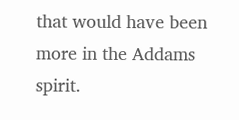that would have been more in the Addams spirit.